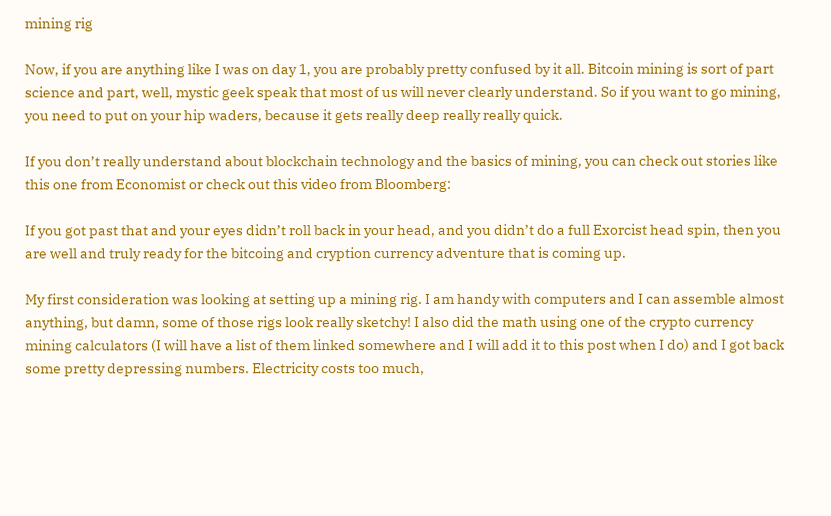mining rig

Now, if you are anything like I was on day 1, you are probably pretty confused by it all. Bitcoin mining is sort of part science and part, well, mystic geek speak that most of us will never clearly understand. So if you want to go mining, you need to put on your hip waders, because it gets really deep really really quick.

If you don’t really understand about blockchain technology and the basics of mining, you can check out stories like this one from Economist or check out this video from Bloomberg:

If you got past that and your eyes didn’t roll back in your head, and you didn’t do a full Exorcist head spin, then you are well and truly ready for the bitcoing and cryption currency adventure that is coming up.

My first consideration was looking at setting up a mining rig. I am handy with computers and I can assemble almost anything, but damn, some of those rigs look really sketchy! I also did the math using one of the crypto currency mining calculators (I will have a list of them linked somewhere and I will add it to this post when I do) and I got back some pretty depressing numbers. Electricity costs too much,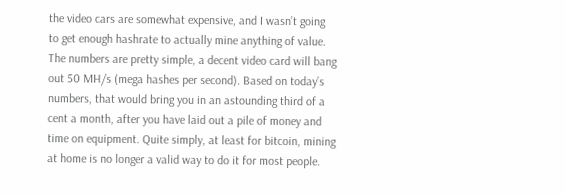the video cars are somewhat expensive, and I wasn’t going to get enough hashrate to actually mine anything of value. The numbers are pretty simple, a decent video card will bang out 50 MH/s (mega hashes per second). Based on today’s numbers, that would bring you in an astounding third of a cent a month, after you have laid out a pile of money and time on equipment. Quite simply, at least for bitcoin, mining at home is no longer a valid way to do it for most people.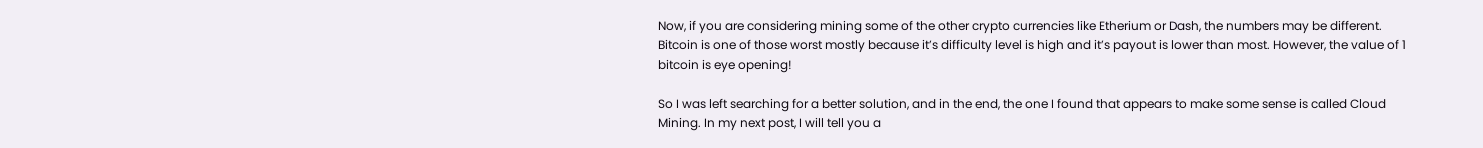Now, if you are considering mining some of the other crypto currencies like Etherium or Dash, the numbers may be different. Bitcoin is one of those worst mostly because it’s difficulty level is high and it’s payout is lower than most. However, the value of 1 bitcoin is eye opening!

So I was left searching for a better solution, and in the end, the one I found that appears to make some sense is called Cloud Mining. In my next post, I will tell you a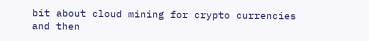bit about cloud mining for crypto currencies and then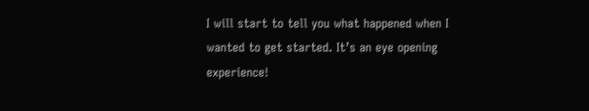I will start to tell you what happened when I wanted to get started. It’s an eye opening experience!